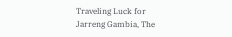Traveling Luck for Jarreng Gambia, The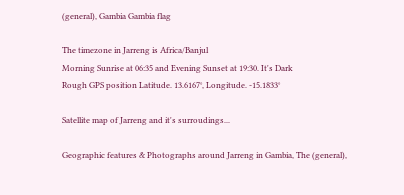(general), Gambia Gambia flag

The timezone in Jarreng is Africa/Banjul
Morning Sunrise at 06:35 and Evening Sunset at 19:30. It's Dark
Rough GPS position Latitude. 13.6167°, Longitude. -15.1833°

Satellite map of Jarreng and it's surroudings...

Geographic features & Photographs around Jarreng in Gambia, The (general),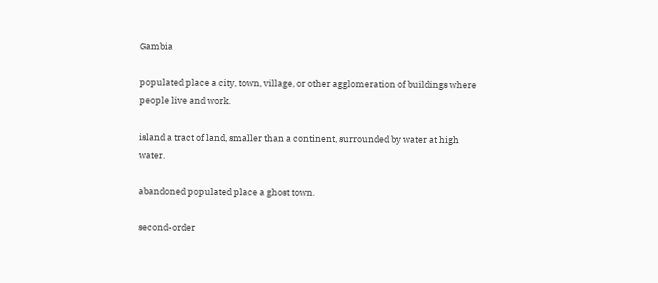Gambia

populated place a city, town, village, or other agglomeration of buildings where people live and work.

island a tract of land, smaller than a continent, surrounded by water at high water.

abandoned populated place a ghost town.

second-order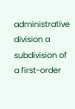administrative division a subdivision of a first-order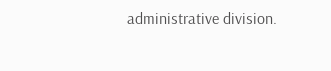administrative division.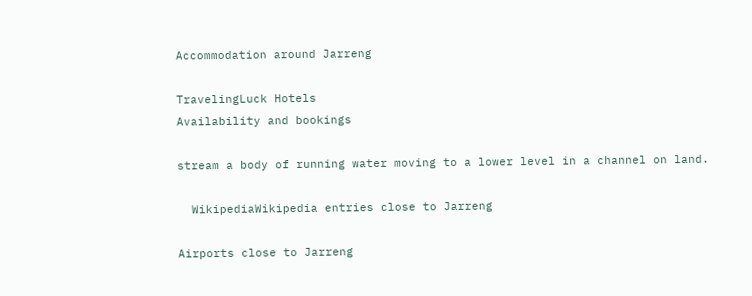Accommodation around Jarreng

TravelingLuck Hotels
Availability and bookings

stream a body of running water moving to a lower level in a channel on land.

  WikipediaWikipedia entries close to Jarreng

Airports close to Jarreng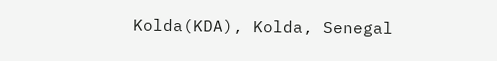Kolda(KDA), Kolda, Senegal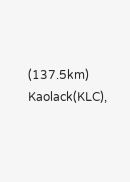(137.5km)
Kaolack(KLC),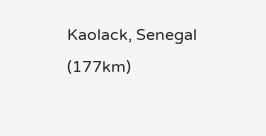Kaolack, Senegal (177km)